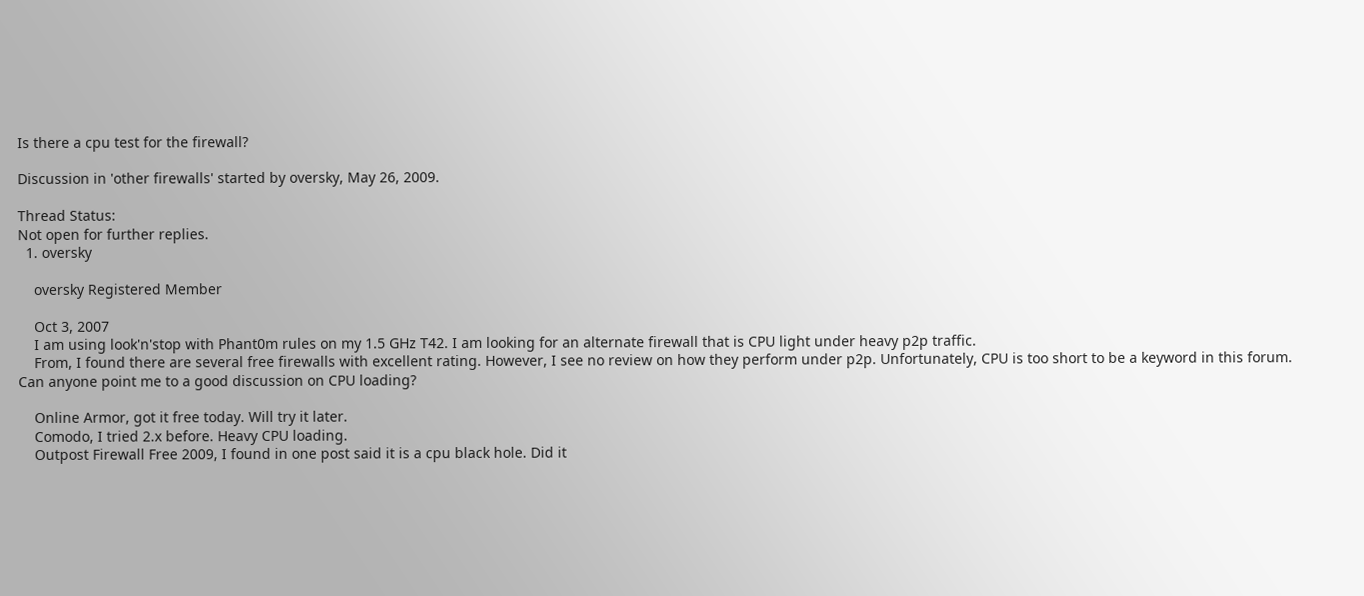Is there a cpu test for the firewall?

Discussion in 'other firewalls' started by oversky, May 26, 2009.

Thread Status:
Not open for further replies.
  1. oversky

    oversky Registered Member

    Oct 3, 2007
    I am using look'n'stop with Phant0m rules on my 1.5 GHz T42. I am looking for an alternate firewall that is CPU light under heavy p2p traffic.
    From, I found there are several free firewalls with excellent rating. However, I see no review on how they perform under p2p. Unfortunately, CPU is too short to be a keyword in this forum. Can anyone point me to a good discussion on CPU loading?

    Online Armor, got it free today. Will try it later.
    Comodo, I tried 2.x before. Heavy CPU loading.
    Outpost Firewall Free 2009, I found in one post said it is a cpu black hole. Did it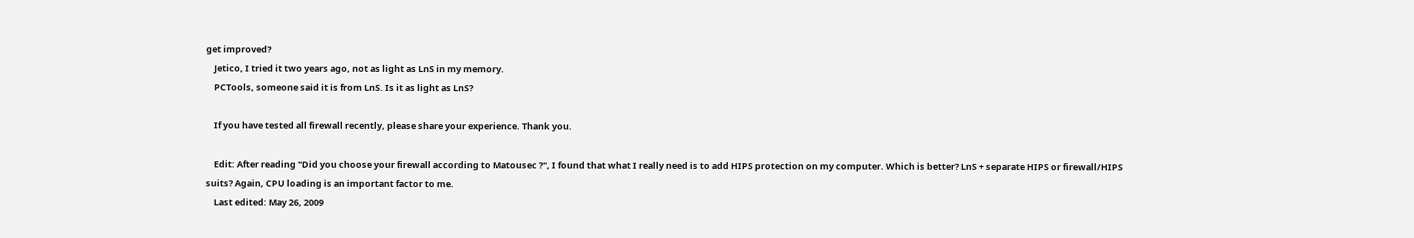get improved?
    Jetico, I tried it two years ago, not as light as LnS in my memory.
    PCTools, someone said it is from LnS. Is it as light as LnS?

    If you have tested all firewall recently, please share your experience. Thank you.

    Edit: After reading "Did you choose your firewall according to Matousec ?", I found that what I really need is to add HIPS protection on my computer. Which is better? LnS + separate HIPS or firewall/HIPS suits? Again, CPU loading is an important factor to me.
    Last edited: May 26, 2009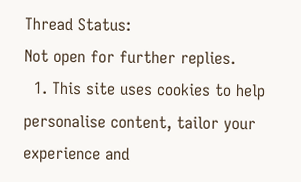Thread Status:
Not open for further replies.
  1. This site uses cookies to help personalise content, tailor your experience and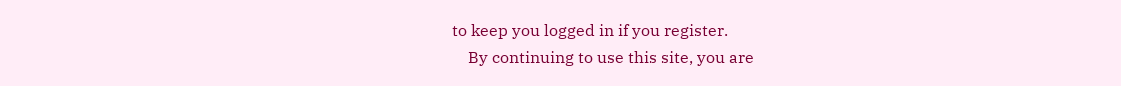to keep you logged in if you register.
    By continuing to use this site, you are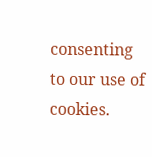consenting to our use of cookies.